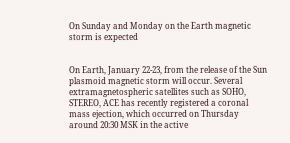On Sunday and Monday on the Earth magnetic storm is expected


On Earth, January 22-23, from the release of the Sun plasmoid magnetic storm will occur. Several extramagnetospheric satellites such as SOHO, STEREO, ACE has recently registered a coronal mass ejection, which occurred on Thursday around 20:30 MSK in the active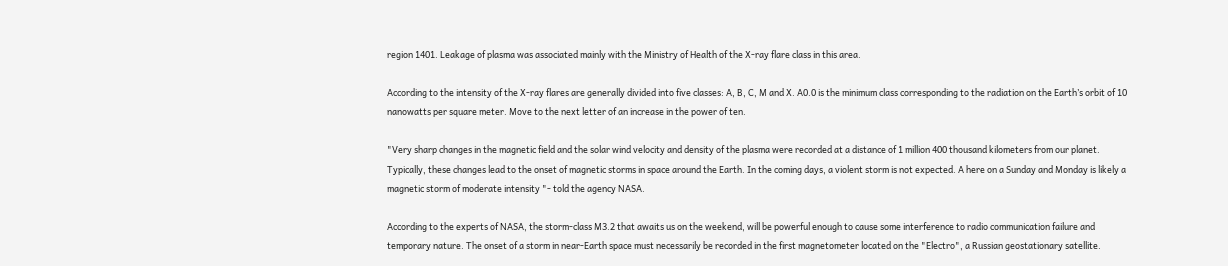region 1401. Leakage of plasma was associated mainly with the Ministry of Health of the X-ray flare class in this area.

According to the intensity of the X-ray flares are generally divided into five classes: A, B, C, M and X. A0.0 is the minimum class corresponding to the radiation on the Earth’s orbit of 10 nanowatts per square meter. Move to the next letter of an increase in the power of ten.

"Very sharp changes in the magnetic field and the solar wind velocity and density of the plasma were recorded at a distance of 1 million 400 thousand kilometers from our planet. Typically, these changes lead to the onset of magnetic storms in space around the Earth. In the coming days, a violent storm is not expected. A here on a Sunday and Monday is likely a magnetic storm of moderate intensity "- told the agency NASA.

According to the experts of NASA, the storm-class M3.2 that awaits us on the weekend, will be powerful enough to cause some interference to radio communication failure and temporary nature. The onset of a storm in near-Earth space must necessarily be recorded in the first magnetometer located on the "Electro", a Russian geostationary satellite.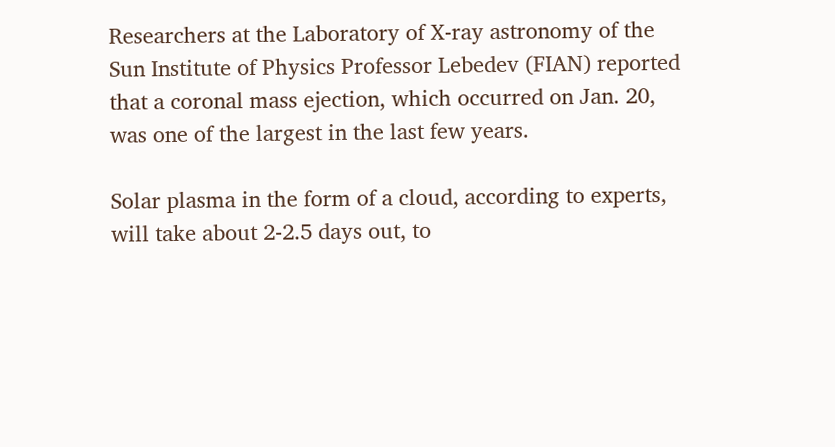Researchers at the Laboratory of X-ray astronomy of the Sun Institute of Physics Professor Lebedev (FIAN) reported that a coronal mass ejection, which occurred on Jan. 20, was one of the largest in the last few years.

Solar plasma in the form of a cloud, according to experts, will take about 2-2.5 days out, to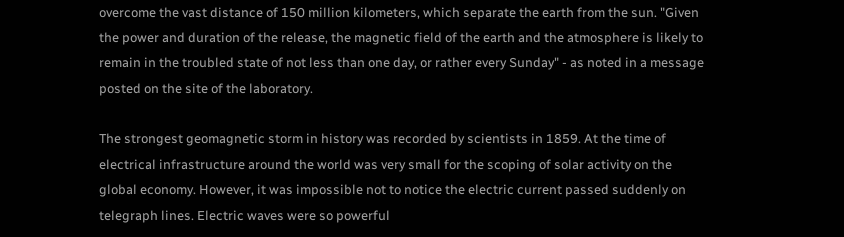overcome the vast distance of 150 million kilometers, which separate the earth from the sun. "Given the power and duration of the release, the magnetic field of the earth and the atmosphere is likely to remain in the troubled state of not less than one day, or rather every Sunday" - as noted in a message posted on the site of the laboratory.

The strongest geomagnetic storm in history was recorded by scientists in 1859. At the time of electrical infrastructure around the world was very small for the scoping of solar activity on the global economy. However, it was impossible not to notice the electric current passed suddenly on telegraph lines. Electric waves were so powerful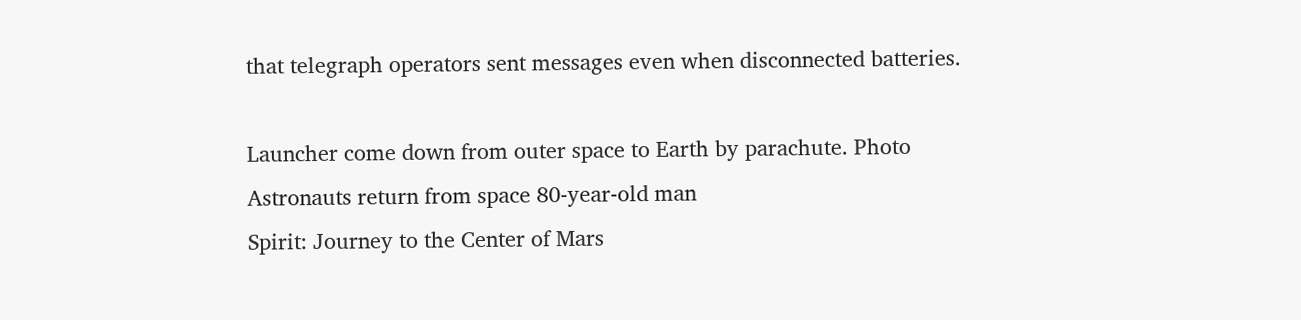that telegraph operators sent messages even when disconnected batteries.

Launcher come down from outer space to Earth by parachute. Photo
Astronauts return from space 80-year-old man
Spirit: Journey to the Center of Mars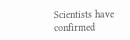Scientists have confirmed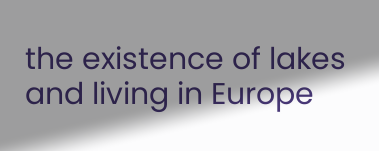the existence of lakes and living in Europe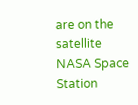are on the satellite
NASA Space Station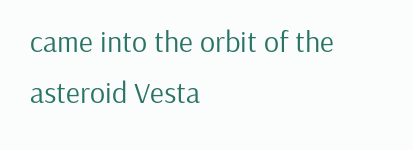came into the orbit of the asteroid Vesta